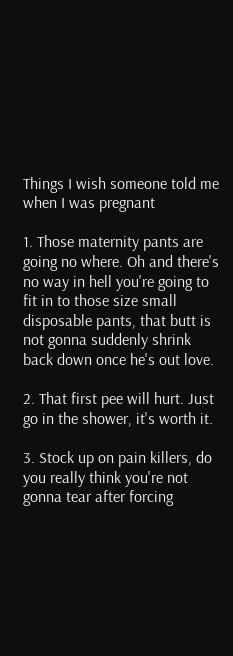Things I wish someone told me when I was pregnant

1. Those maternity pants are going no where. Oh and there's no way in hell you're going to fit in to those size small disposable pants, that butt is not gonna suddenly shrink back down once he's out love.

2. That first pee will hurt. Just go in the shower, it's worth it.

3. Stock up on pain killers, do you really think you're not gonna tear after forcing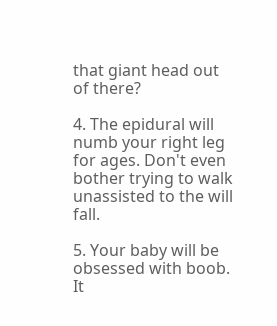that giant head out of there?

4. The epidural will numb your right leg for ages. Don't even bother trying to walk unassisted to the will fall.

5. Your baby will be obsessed with boob. It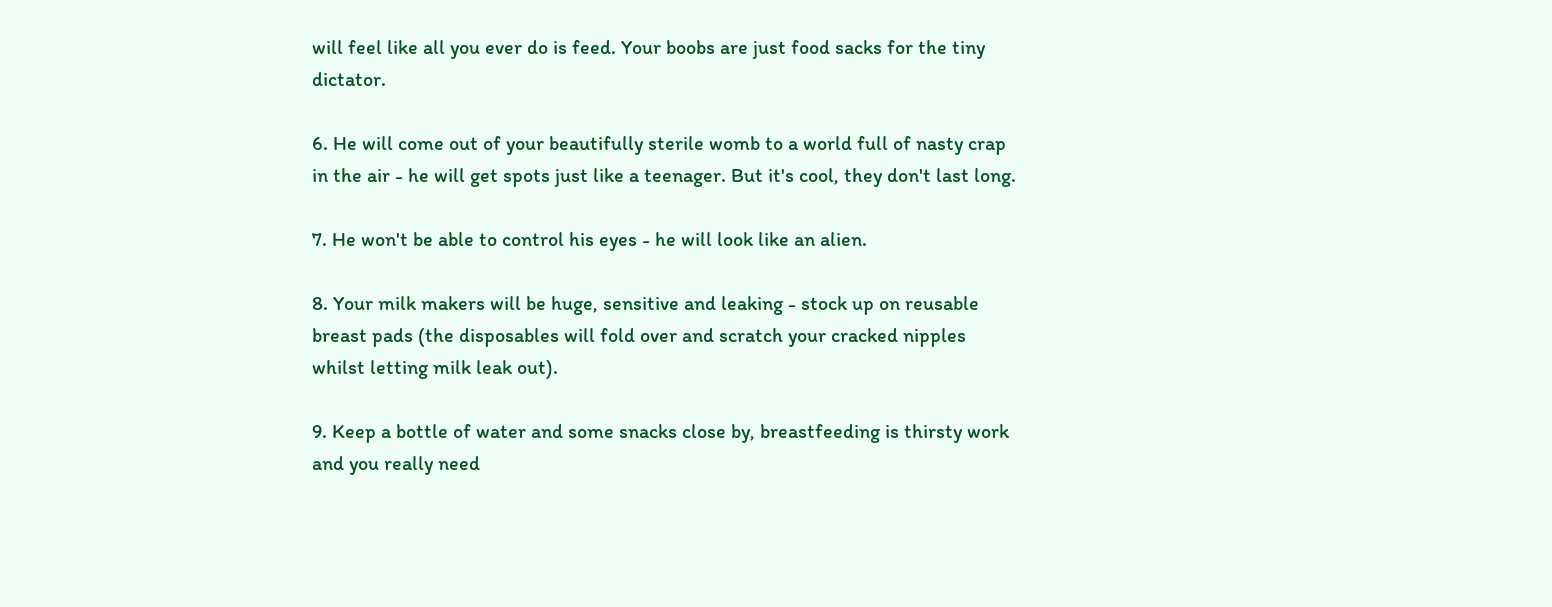will feel like all you ever do is feed. Your boobs are just food sacks for the tiny dictator.

6. He will come out of your beautifully sterile womb to a world full of nasty crap in the air - he will get spots just like a teenager. But it's cool, they don't last long.

7. He won't be able to control his eyes - he will look like an alien.

8. Your milk makers will be huge, sensitive and leaking - stock up on reusable breast pads (the disposables will fold over and scratch your cracked nipples whilst letting milk leak out).

9. Keep a bottle of water and some snacks close by, breastfeeding is thirsty work and you really need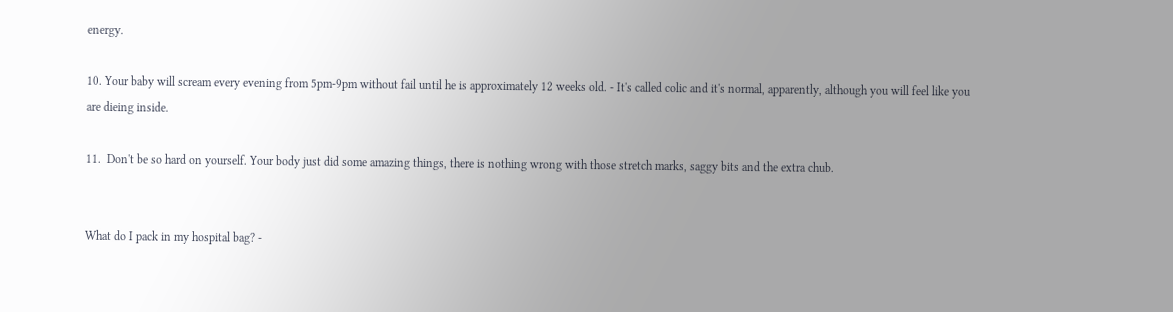energy.

10. Your baby will scream every evening from 5pm-9pm without fail until he is approximately 12 weeks old. - It's called colic and it's normal, apparently, although you will feel like you are dieing inside.

11.  Don't be so hard on yourself. Your body just did some amazing things, there is nothing wrong with those stretch marks, saggy bits and the extra chub.


What do I pack in my hospital bag? -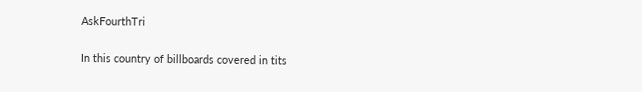AskFourthTri

In this country of billboards covered in tits